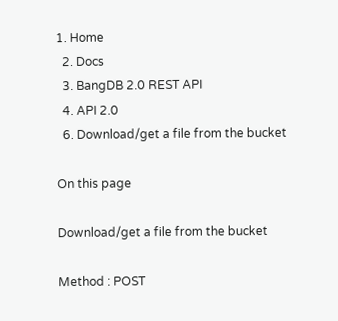1. Home
  2. Docs
  3. BangDB 2.0 REST API
  4. API 2.0
  6. Download/get a file from the bucket

On this page

Download/get a file from the bucket

Method : POST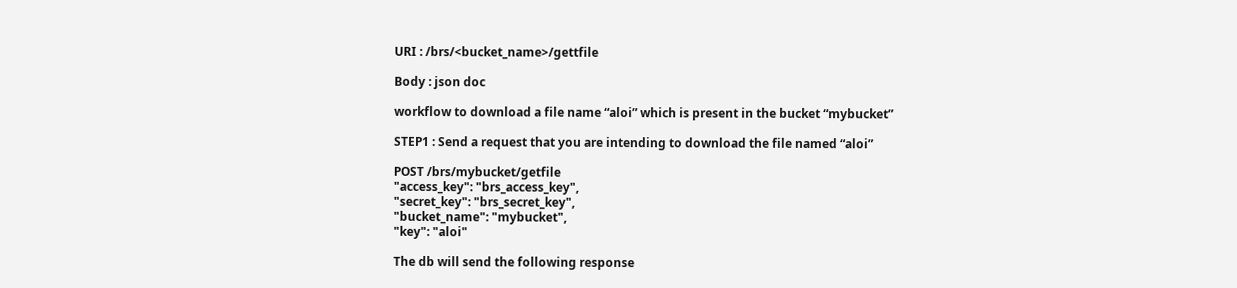URI : /brs/<bucket_name>/gettfile

Body : json doc

workflow to download a file name “aloi” which is present in the bucket “mybucket”

STEP1 : Send a request that you are intending to download the file named “aloi”

POST /brs/mybucket/getfile
"access_key": "brs_access_key",
"secret_key": "brs_secret_key",
"bucket_name": "mybucket",
"key": "aloi"

The db will send the following response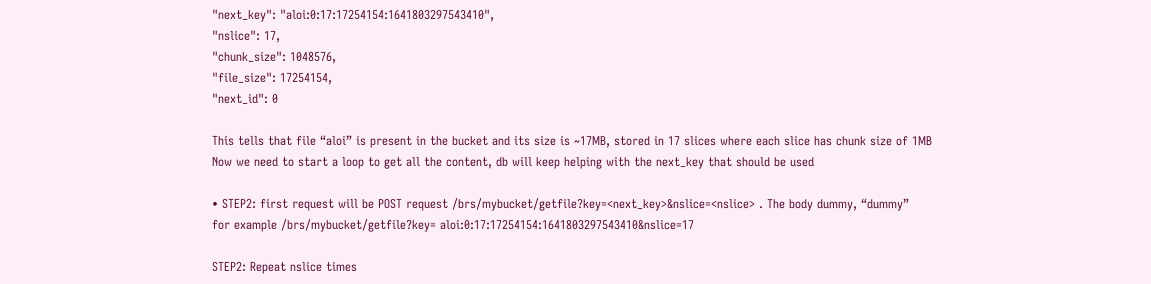"next_key": "aloi:0:17:17254154:1641803297543410",
"nslice": 17,
"chunk_size": 1048576,
"file_size": 17254154,
"next_id": 0

This tells that file “aloi” is present in the bucket and its size is ~17MB, stored in 17 slices where each slice has chunk size of 1MB
Now we need to start a loop to get all the content, db will keep helping with the next_key that should be used

• STEP2: first request will be POST request /brs/mybucket/getfile?key=<next_key>&nslice=<nslice> . The body dummy, “dummy”
for example /brs/mybucket/getfile?key= aloi:0:17:17254154:1641803297543410&nslice=17

STEP2: Repeat nslice times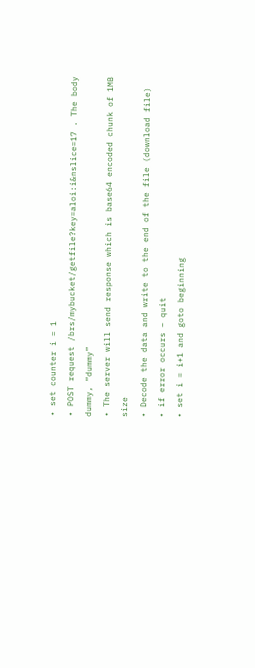• set counter i = 1
• POST request /brs/mybucket/getfile?key=aloi:i&nslice=17 . The body dummy, “dummy”
• The server will send response which is base64 encoded chunk of 1MB size
• Decode the data and write to the end of the file (download file)
• if error occurs – quit
• set i = i+1 and goto beginning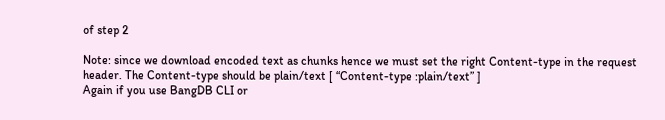of step 2

Note: since we download encoded text as chunks hence we must set the right Content-type in the request header. The Content-type should be plain/text [ “Content-type :plain/text” ]
Again if you use BangDB CLI or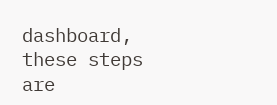dashboard, these steps are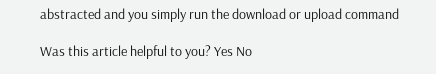abstracted and you simply run the download or upload command

Was this article helpful to you? Yes No